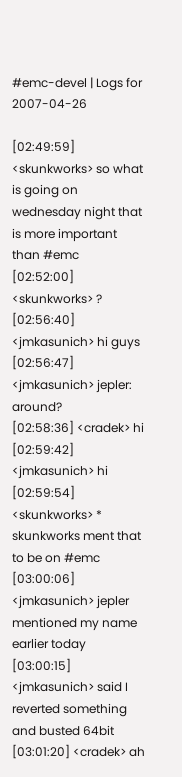#emc-devel | Logs for 2007-04-26

[02:49:59] <skunkworks> so what is going on wednesday night that is more important than #emc
[02:52:00] <skunkworks> ?
[02:56:40] <jmkasunich> hi guys
[02:56:47] <jmkasunich> jepler: around?
[02:58:36] <cradek> hi
[02:59:42] <jmkasunich> hi
[02:59:54] <skunkworks> * skunkworks ment that to be on #emc
[03:00:06] <jmkasunich> jepler mentioned my name earlier today
[03:00:15] <jmkasunich> said I reverted something and busted 64bit
[03:01:20] <cradek> ah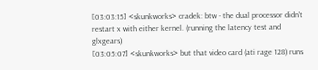[03:03:15] <skunkworks> cradek: btw - the dual processor didn't restart x with either kernel. (running the latency test and glxgears)
[03:05:07] <skunkworks> but that video card (ati rage 128) runs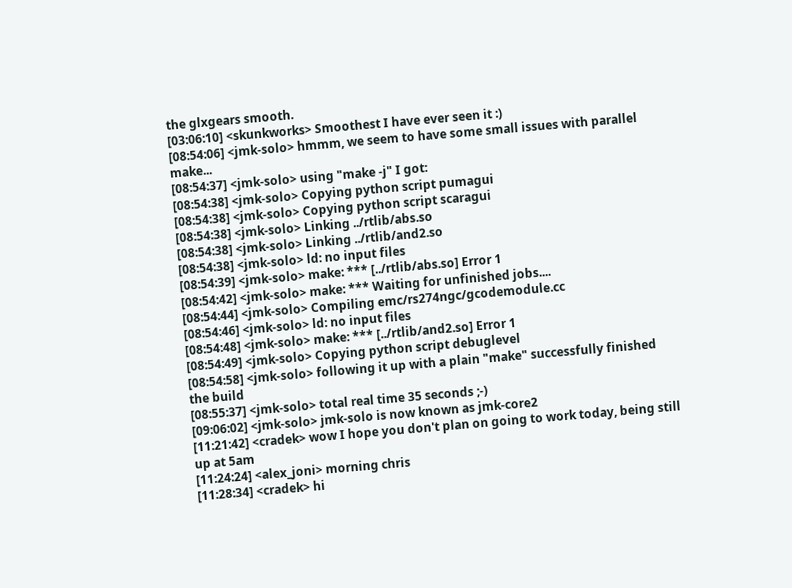the glxgears smooth.
[03:06:10] <skunkworks> Smoothest I have ever seen it :)
[08:54:06] <jmk-solo> hmmm, we seem to have some small issues with parallel make...
[08:54:37] <jmk-solo> using "make -j" I got:
[08:54:38] <jmk-solo> Copying python script pumagui
[08:54:38] <jmk-solo> Copying python script scaragui
[08:54:38] <jmk-solo> Linking ../rtlib/abs.so
[08:54:38] <jmk-solo> Linking ../rtlib/and2.so
[08:54:38] <jmk-solo> ld: no input files
[08:54:39] <jmk-solo> make: *** [../rtlib/abs.so] Error 1
[08:54:42] <jmk-solo> make: *** Waiting for unfinished jobs....
[08:54:44] <jmk-solo> Compiling emc/rs274ngc/gcodemodule.cc
[08:54:46] <jmk-solo> ld: no input files
[08:54:48] <jmk-solo> make: *** [../rtlib/and2.so] Error 1
[08:54:49] <jmk-solo> Copying python script debuglevel
[08:54:58] <jmk-solo> following it up with a plain "make" successfully finished the build
[08:55:37] <jmk-solo> total real time 35 seconds ;-)
[09:06:02] <jmk-solo> jmk-solo is now known as jmk-core2
[11:21:42] <cradek> wow I hope you don't plan on going to work today, being still up at 5am
[11:24:24] <alex_joni> morning chris
[11:28:34] <cradek> hi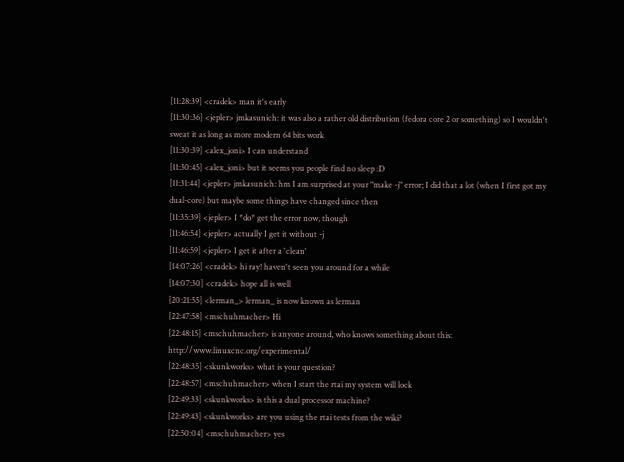[11:28:39] <cradek> man it's early
[11:30:36] <jepler> jmkasunich: it was also a rather old distribution (fedora core 2 or something) so I wouldn't sweat it as long as more modern 64 bits work
[11:30:39] <alex_joni> I can understand
[11:30:45] <alex_joni> but it seems you people find no sleep :D
[11:31:44] <jepler> jmkasunich: hm I am surprised at your "make -j" error; I did that a lot (when I first got my dual-core) but maybe some things have changed since then
[11:35:39] <jepler> I *do* get the error now, though
[11:46:54] <jepler> actually I get it without -j
[11:46:59] <jepler> I get it after a 'clean'
[14:07:26] <cradek> hi ray! haven't seen you around for a while
[14:07:30] <cradek> hope all is well
[20:21:55] <lerman_> lerman_ is now known as lerman
[22:47:58] <mschuhmacher> Hi
[22:48:15] <mschuhmacher> is anyone around, who knows something about this: http://www.linuxcnc.org/experimental/
[22:48:35] <skunkworks> what is your question?
[22:48:57] <mschuhmacher> when I start the rtai my system will lock
[22:49:33] <skunkworks> is this a dual processor machine?
[22:49:43] <skunkworks> are you using the rtai tests from the wiki?
[22:50:04] <mschuhmacher> yes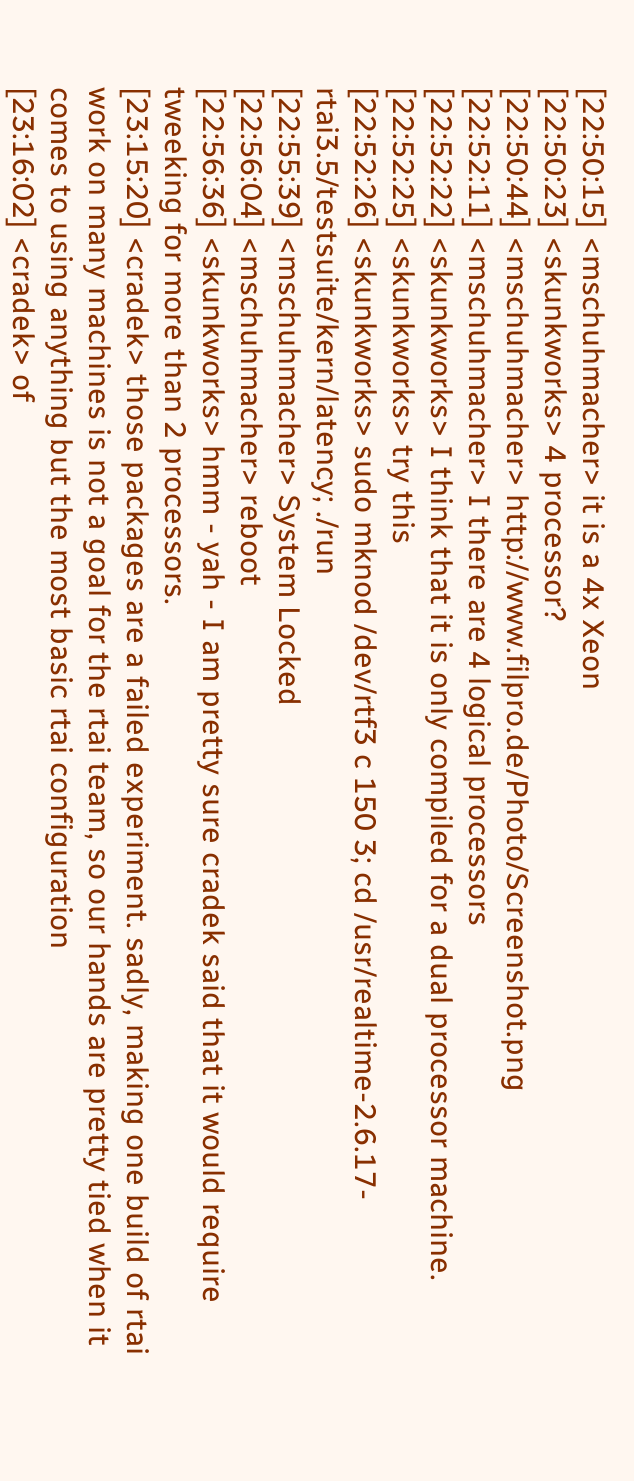[22:50:15] <mschuhmacher> it is a 4x Xeon
[22:50:23] <skunkworks> 4 processor?
[22:50:44] <mschuhmacher> http://www.filpro.de/Photo/Screenshot.png
[22:52:11] <mschuhmacher> I there are 4 logical processors
[22:52:22] <skunkworks> I think that it is only compiled for a dual processor machine.
[22:52:25] <skunkworks> try this
[22:52:26] <skunkworks> sudo mknod /dev/rtf3 c 150 3; cd /usr/realtime-2.6.17-rtai3.5/testsuite/kern/latency; ./run
[22:55:39] <mschuhmacher> System Locked
[22:56:04] <mschuhmacher> reboot
[22:56:36] <skunkworks> hmm - yah - I am pretty sure cradek said that it would require tweeking for more than 2 processors.
[23:15:20] <cradek> those packages are a failed experiment. sadly, making one build of rtai work on many machines is not a goal for the rtai team, so our hands are pretty tied when it comes to using anything but the most basic rtai configuration
[23:16:02] <cradek> of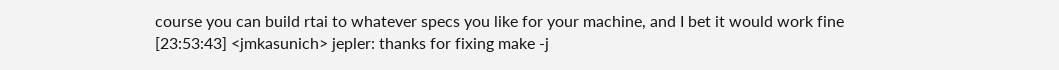course you can build rtai to whatever specs you like for your machine, and I bet it would work fine
[23:53:43] <jmkasunich> jepler: thanks for fixing make -j